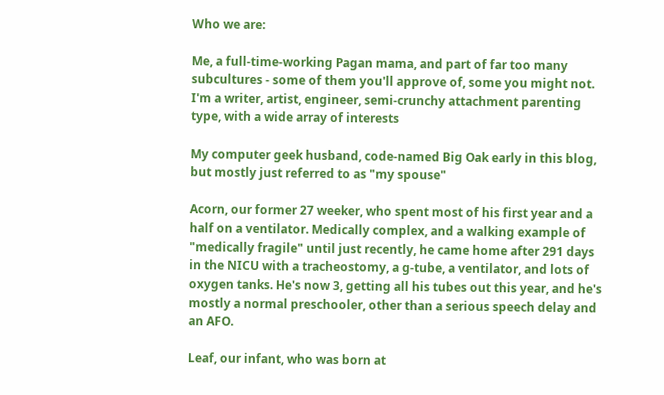Who we are:

Me, a full-time-working Pagan mama, and part of far too many subcultures - some of them you'll approve of, some you might not. I'm a writer, artist, engineer, semi-crunchy attachment parenting type, with a wide array of interests

My computer geek husband, code-named Big Oak early in this blog, but mostly just referred to as "my spouse"

Acorn, our former 27 weeker, who spent most of his first year and a half on a ventilator. Medically complex, and a walking example of "medically fragile" until just recently, he came home after 291 days in the NICU with a tracheostomy, a g-tube, a ventilator, and lots of oxygen tanks. He's now 3, getting all his tubes out this year, and he's mostly a normal preschooler, other than a serious speech delay and an AFO.

Leaf, our infant, who was born at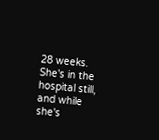28 weeks. She's in the hospital still, and while she's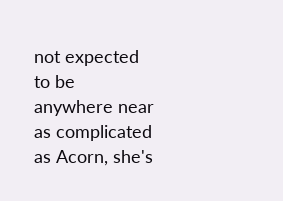not expected to be anywhere near as complicated as Acorn, she's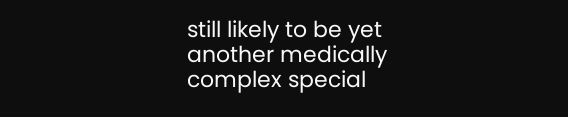still likely to be yet another medically complex special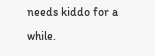needs kiddo for a while.